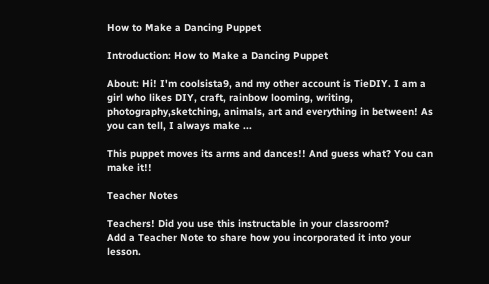How to Make a Dancing Puppet

Introduction: How to Make a Dancing Puppet

About: Hi! I'm coolsista9, and my other account is TieDIY. I am a girl who likes DIY, craft, rainbow looming, writing, photography,sketching, animals, art and everything in between! As you can tell, I always make ...

This puppet moves its arms and dances!! And guess what? You can make it!!

Teacher Notes

Teachers! Did you use this instructable in your classroom?
Add a Teacher Note to share how you incorporated it into your lesson.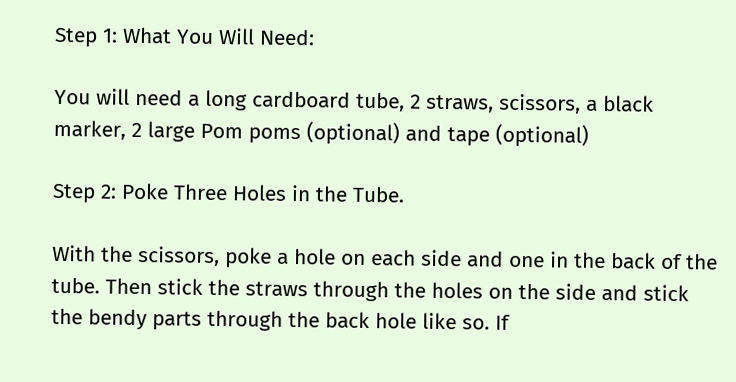Step 1: What You Will Need:

You will need a long cardboard tube, 2 straws, scissors, a black marker, 2 large Pom poms (optional) and tape (optional)

Step 2: Poke Three Holes in the Tube.

With the scissors, poke a hole on each side and one in the back of the tube. Then stick the straws through the holes on the side and stick the bendy parts through the back hole like so. If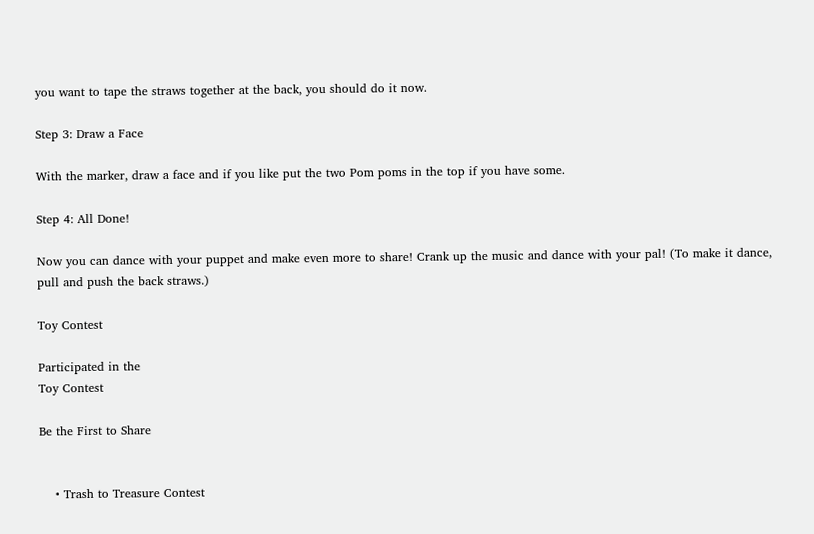you want to tape the straws together at the back, you should do it now.

Step 3: Draw a Face

With the marker, draw a face and if you like put the two Pom poms in the top if you have some.

Step 4: All Done!

Now you can dance with your puppet and make even more to share! Crank up the music and dance with your pal! (To make it dance, pull and push the back straws.)

Toy Contest

Participated in the
Toy Contest

Be the First to Share


    • Trash to Treasure Contest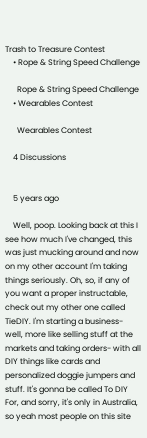Trash to Treasure Contest
    • Rope & String Speed Challenge

      Rope & String Speed Challenge
    • Wearables Contest

      Wearables Contest

    4 Discussions


    5 years ago

    Well, poop. Looking back at this I see how much I've changed, this was just mucking around and now on my other account I'm taking things seriously. Oh, so, if any of you want a proper instructable, check out my other one called TieDIY. I'm starting a business- well, more like selling stuff at the markets and taking orders- with all DIY things like cards and personalized doggie jumpers and stuff. It's gonna be called To DIY For, and sorry, it's only in Australia, so yeah most people on this site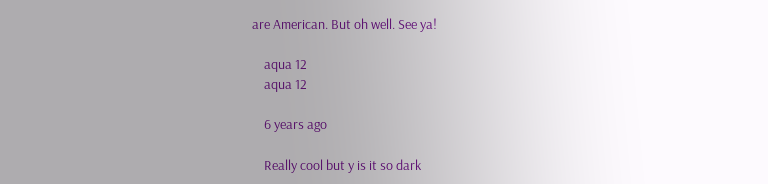are American. But oh well. See ya!

    aqua 12
    aqua 12

    6 years ago

    Really cool but y is it so dark